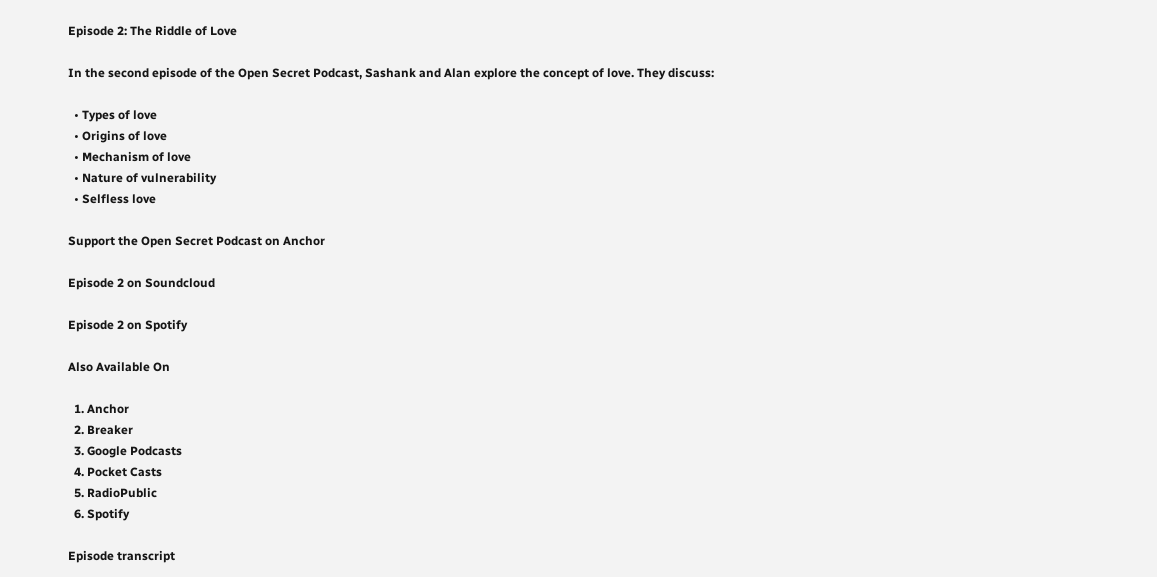Episode 2: The Riddle of Love

In the second episode of the Open Secret Podcast, Sashank and Alan explore the concept of love. They discuss:

  • Types of love
  • Origins of love
  • Mechanism of love
  • Nature of vulnerability
  • Selfless love

Support the Open Secret Podcast on Anchor

Episode 2 on Soundcloud

Episode 2 on Spotify

Also Available On

  1. Anchor
  2. Breaker
  3. Google Podcasts
  4. Pocket Casts
  5. RadioPublic
  6. Spotify

Episode transcript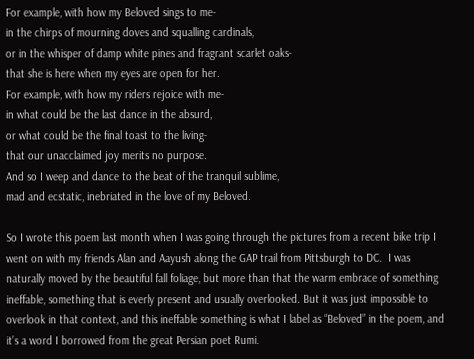For example, with how my Beloved sings to me-
in the chirps of mourning doves and squalling cardinals,
or in the whisper of damp white pines and fragrant scarlet oaks-
that she is here when my eyes are open for her.
For example, with how my riders rejoice with me-
in what could be the last dance in the absurd,
or what could be the final toast to the living-
that our unacclaimed joy merits no purpose.
And so I weep and dance to the beat of the tranquil sublime,
mad and ecstatic, inebriated in the love of my Beloved.

So I wrote this poem last month when I was going through the pictures from a recent bike trip I went on with my friends Alan and Aayush along the GAP trail from Pittsburgh to DC.  I was naturally moved by the beautiful fall foliage, but more than that the warm embrace of something ineffable, something that is everly present and usually overlooked. But it was just impossible to overlook in that context, and this ineffable something is what I label as “Beloved” in the poem, and it’s a word I borrowed from the great Persian poet Rumi.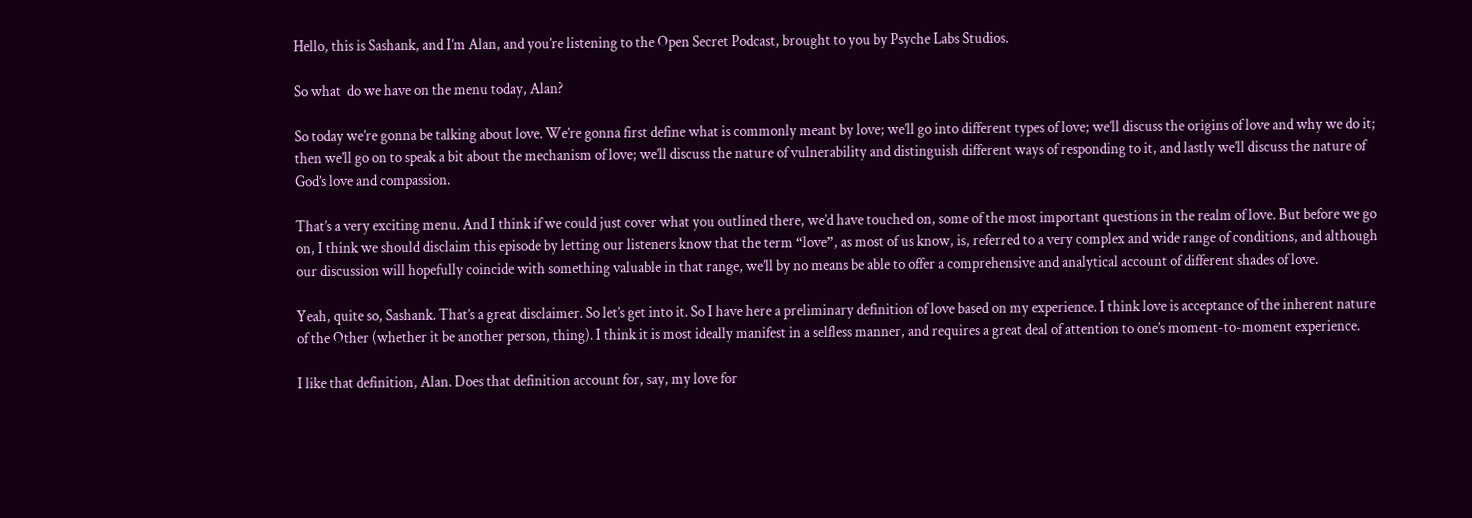Hello, this is Sashank, and I’m Alan, and you’re listening to the Open Secret Podcast, brought to you by Psyche Labs Studios.

So what  do we have on the menu today, Alan?

So today we’re gonna be talking about love. We’re gonna first define what is commonly meant by love; we’ll go into different types of love; we’ll discuss the origins of love and why we do it; then we’ll go on to speak a bit about the mechanism of love; we’ll discuss the nature of vulnerability and distinguish different ways of responding to it, and lastly we’ll discuss the nature of God’s love and compassion.

That’s a very exciting menu. And I think if we could just cover what you outlined there, we’d have touched on, some of the most important questions in the realm of love. But before we go on, I think we should disclaim this episode by letting our listeners know that the term “love”, as most of us know, is, referred to a very complex and wide range of conditions, and although our discussion will hopefully coincide with something valuable in that range, we’ll by no means be able to offer a comprehensive and analytical account of different shades of love.

Yeah, quite so, Sashank. That’s a great disclaimer. So let’s get into it. So I have here a preliminary definition of love based on my experience. I think love is acceptance of the inherent nature of the Other (whether it be another person, thing). I think it is most ideally manifest in a selfless manner, and requires a great deal of attention to one’s moment-to-moment experience.

I like that definition, Alan. Does that definition account for, say, my love for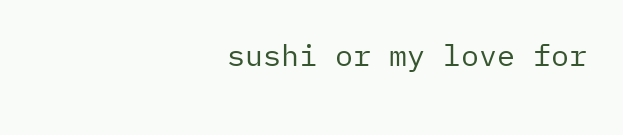sushi or my love for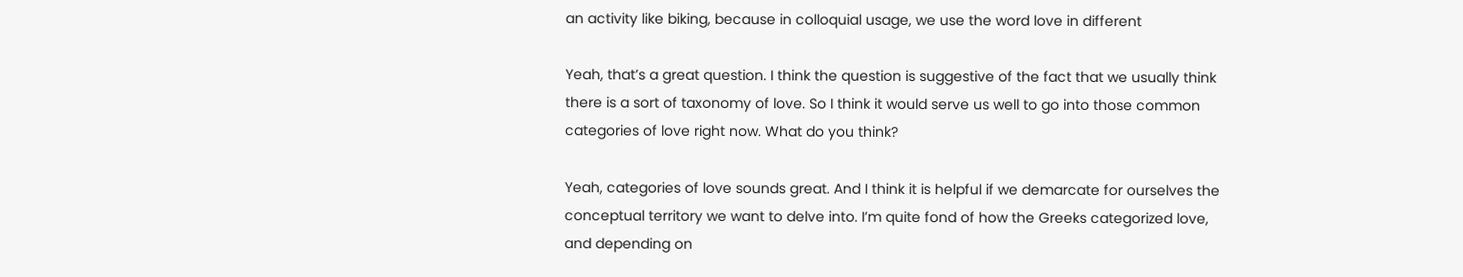an activity like biking, because in colloquial usage, we use the word love in different

Yeah, that’s a great question. I think the question is suggestive of the fact that we usually think there is a sort of taxonomy of love. So I think it would serve us well to go into those common categories of love right now. What do you think?

Yeah, categories of love sounds great. And I think it is helpful if we demarcate for ourselves the conceptual territory we want to delve into. I’m quite fond of how the Greeks categorized love, and depending on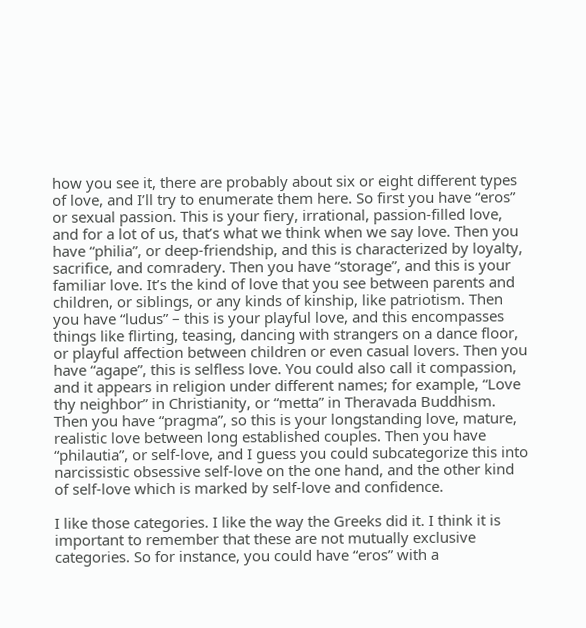how you see it, there are probably about six or eight different types of love, and I’ll try to enumerate them here. So first you have “eros” or sexual passion. This is your fiery, irrational, passion-filled love, and for a lot of us, that’s what we think when we say love. Then you have “philia”, or deep-friendship, and this is characterized by loyalty, sacrifice, and comradery. Then you have “storage”, and this is your familiar love. It’s the kind of love that you see between parents and children, or siblings, or any kinds of kinship, like patriotism. Then you have “ludus” – this is your playful love, and this encompasses things like flirting, teasing, dancing with strangers on a dance floor, or playful affection between children or even casual lovers. Then you have “agape”, this is selfless love. You could also call it compassion, and it appears in religion under different names; for example, “Love thy neighbor” in Christianity, or “metta” in Theravada Buddhism. Then you have “pragma”, so this is your longstanding love, mature, realistic love between long established couples. Then you have “philautia”, or self-love, and I guess you could subcategorize this into narcissistic obsessive self-love on the one hand, and the other kind of self-love which is marked by self-love and confidence.

I like those categories. I like the way the Greeks did it. I think it is important to remember that these are not mutually exclusive categories. So for instance, you could have “eros” with a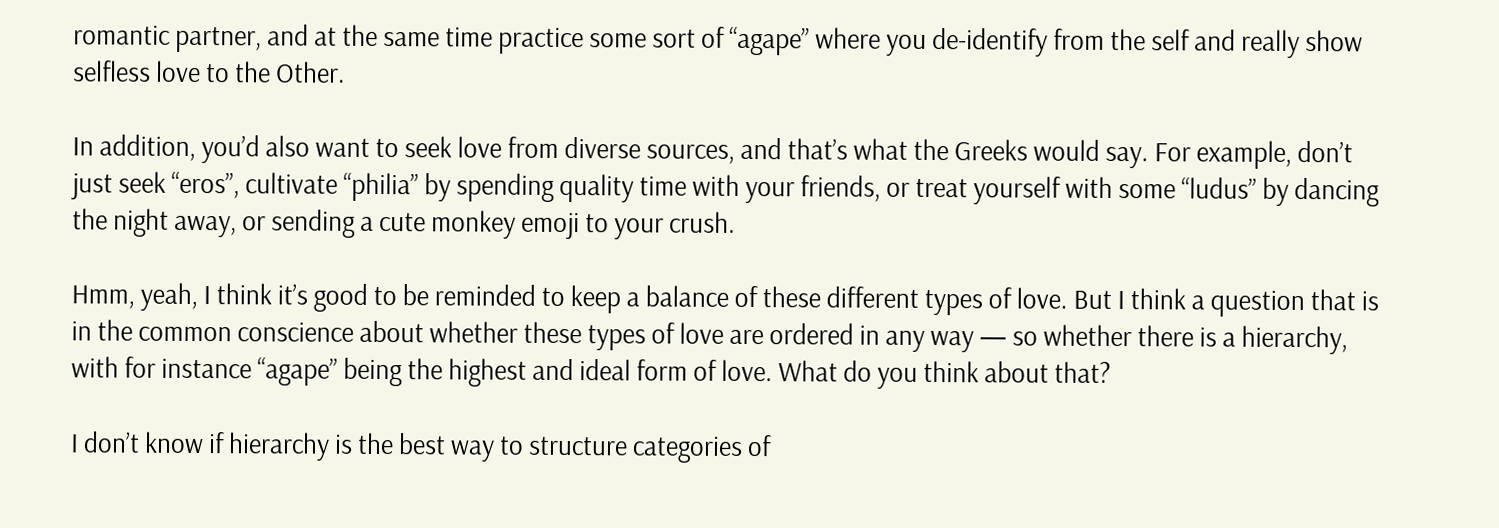romantic partner, and at the same time practice some sort of “agape” where you de-identify from the self and really show selfless love to the Other.

In addition, you’d also want to seek love from diverse sources, and that’s what the Greeks would say. For example, don’t just seek “eros”, cultivate “philia” by spending quality time with your friends, or treat yourself with some “ludus” by dancing the night away, or sending a cute monkey emoji to your crush.

Hmm, yeah, I think it’s good to be reminded to keep a balance of these different types of love. But I think a question that is in the common conscience about whether these types of love are ordered in any way — so whether there is a hierarchy, with for instance “agape” being the highest and ideal form of love. What do you think about that?

I don’t know if hierarchy is the best way to structure categories of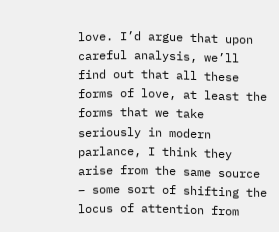love. I’d argue that upon careful analysis, we’ll find out that all these forms of love, at least the forms that we take seriously in modern parlance, I think they arise from the same source – some sort of shifting the locus of attention from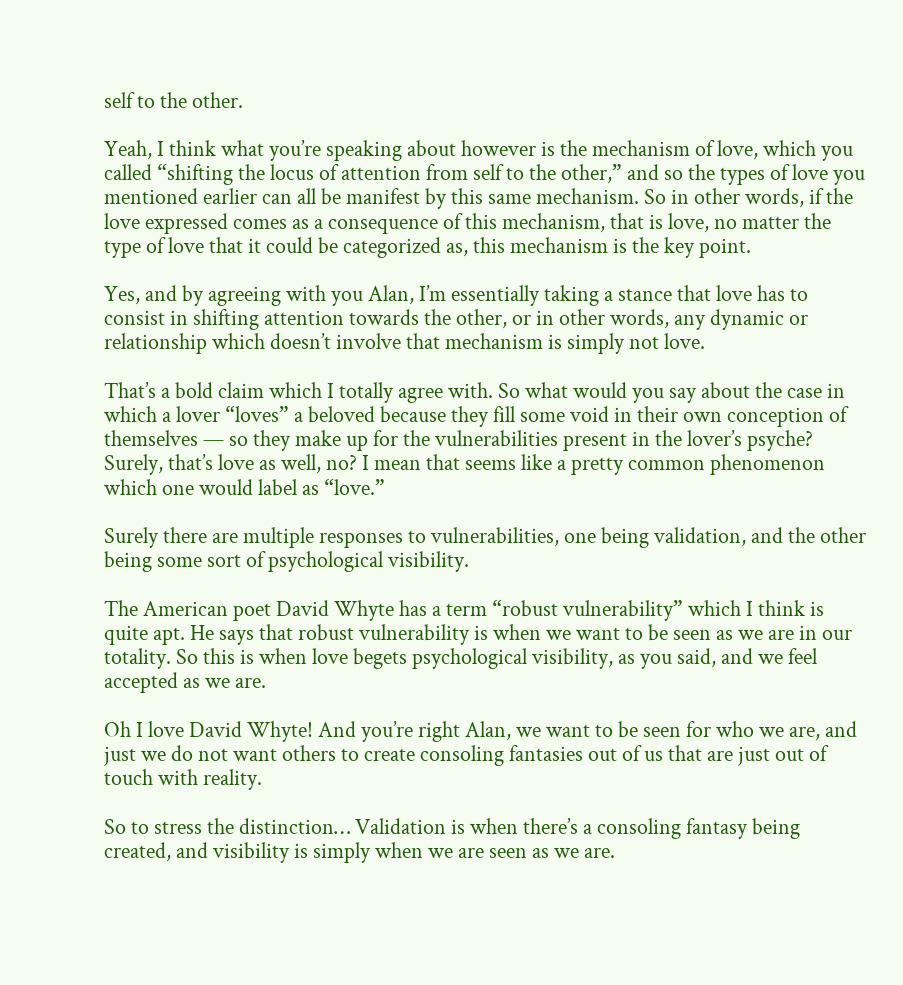self to the other.

Yeah, I think what you’re speaking about however is the mechanism of love, which you called “shifting the locus of attention from self to the other,” and so the types of love you mentioned earlier can all be manifest by this same mechanism. So in other words, if the love expressed comes as a consequence of this mechanism, that is love, no matter the type of love that it could be categorized as, this mechanism is the key point.

Yes, and by agreeing with you Alan, I’m essentially taking a stance that love has to consist in shifting attention towards the other, or in other words, any dynamic or relationship which doesn’t involve that mechanism is simply not love.

That’s a bold claim which I totally agree with. So what would you say about the case in which a lover “loves” a beloved because they fill some void in their own conception of themselves — so they make up for the vulnerabilities present in the lover’s psyche? Surely, that’s love as well, no? I mean that seems like a pretty common phenomenon which one would label as “love.”

Surely there are multiple responses to vulnerabilities, one being validation, and the other being some sort of psychological visibility.

The American poet David Whyte has a term “robust vulnerability” which I think is quite apt. He says that robust vulnerability is when we want to be seen as we are in our totality. So this is when love begets psychological visibility, as you said, and we feel accepted as we are.

Oh I love David Whyte! And you’re right Alan, we want to be seen for who we are, and just we do not want others to create consoling fantasies out of us that are just out of touch with reality.

So to stress the distinction… Validation is when there’s a consoling fantasy being created, and visibility is simply when we are seen as we are.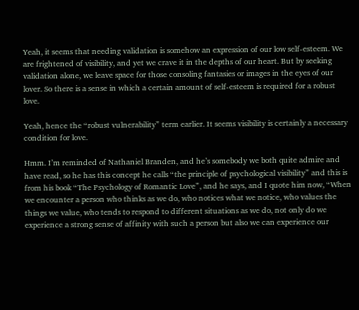Yeah, it seems that needing validation is somehow an expression of our low self-esteem. We are frightened of visibility, and yet we crave it in the depths of our heart. But by seeking validation alone, we leave space for those consoling fantasies or images in the eyes of our lover. So there is a sense in which a certain amount of self-esteem is required for a robust love.

Yeah, hence the “robust vulnerability” term earlier. It seems visibility is certainly a necessary condition for love.

Hmm. I’m reminded of Nathaniel Branden, and he’s somebody we both quite admire and have read, so he has this concept he calls “the principle of psychological visibility” and this is from his book “The Psychology of Romantic Love”, and he says, and I quote him now, “When we encounter a person who thinks as we do, who notices what we notice, who values the things we value, who tends to respond to different situations as we do, not only do we experience a strong sense of affinity with such a person but also we can experience our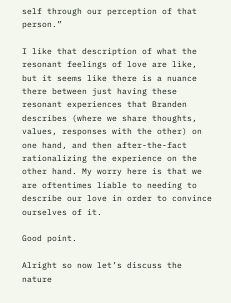self through our perception of that person.”

I like that description of what the resonant feelings of love are like, but it seems like there is a nuance there between just having these resonant experiences that Branden describes (where we share thoughts, values, responses with the other) on one hand, and then after-the-fact rationalizing the experience on the other hand. My worry here is that we are oftentimes liable to needing to describe our love in order to convince ourselves of it.

Good point.

Alright so now let’s discuss the nature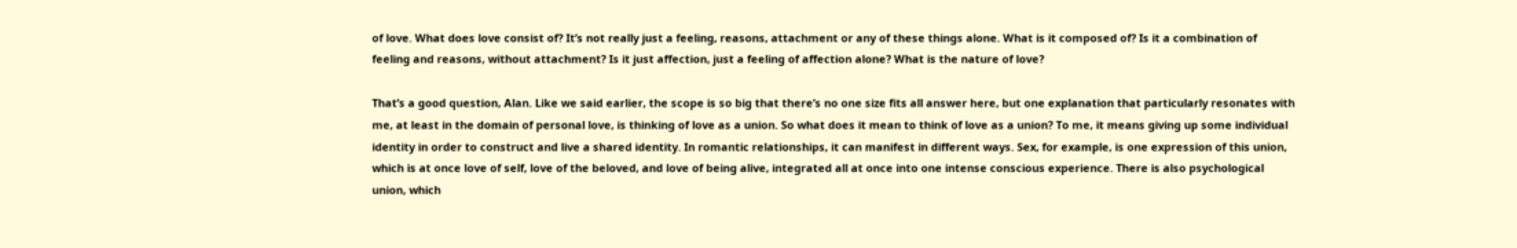of love. What does love consist of? It’s not really just a feeling, reasons, attachment or any of these things alone. What is it composed of? Is it a combination of feeling and reasons, without attachment? Is it just affection, just a feeling of affection alone? What is the nature of love?

That’s a good question, Alan. Like we said earlier, the scope is so big that there’s no one size fits all answer here, but one explanation that particularly resonates with me, at least in the domain of personal love, is thinking of love as a union. So what does it mean to think of love as a union? To me, it means giving up some individual identity in order to construct and live a shared identity. In romantic relationships, it can manifest in different ways. Sex, for example, is one expression of this union, which is at once love of self, love of the beloved, and love of being alive, integrated all at once into one intense conscious experience. There is also psychological union, which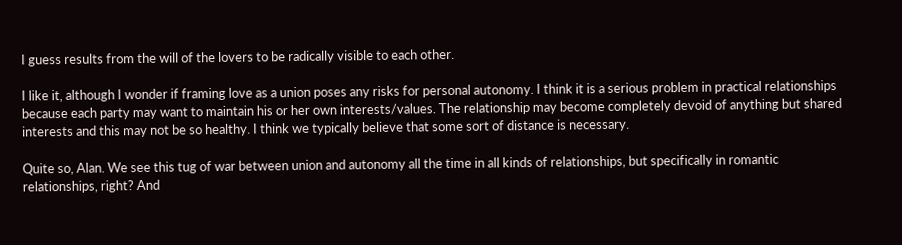I guess results from the will of the lovers to be radically visible to each other.

I like it, although I wonder if framing love as a union poses any risks for personal autonomy. I think it is a serious problem in practical relationships because each party may want to maintain his or her own interests/values. The relationship may become completely devoid of anything but shared interests and this may not be so healthy. I think we typically believe that some sort of distance is necessary.

Quite so, Alan. We see this tug of war between union and autonomy all the time in all kinds of relationships, but specifically in romantic relationships, right? And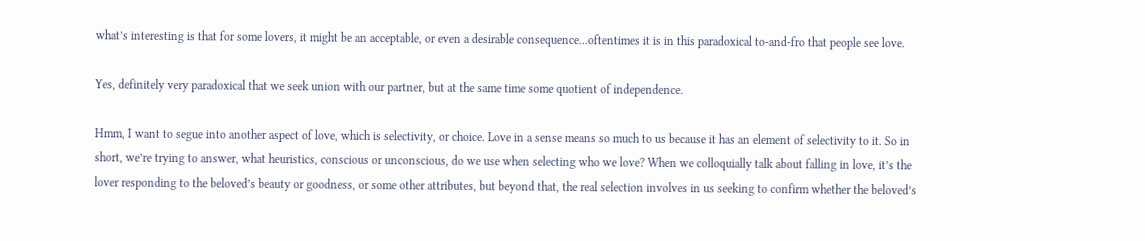what’s interesting is that for some lovers, it might be an acceptable, or even a desirable consequence…oftentimes it is in this paradoxical to-and-fro that people see love.

Yes, definitely very paradoxical that we seek union with our partner, but at the same time some quotient of independence.

Hmm, I want to segue into another aspect of love, which is selectivity, or choice. Love in a sense means so much to us because it has an element of selectivity to it. So in short, we’re trying to answer, what heuristics, conscious or unconscious, do we use when selecting who we love? When we colloquially talk about falling in love, it’s the lover responding to the beloved’s beauty or goodness, or some other attributes, but beyond that, the real selection involves in us seeking to confirm whether the beloved’s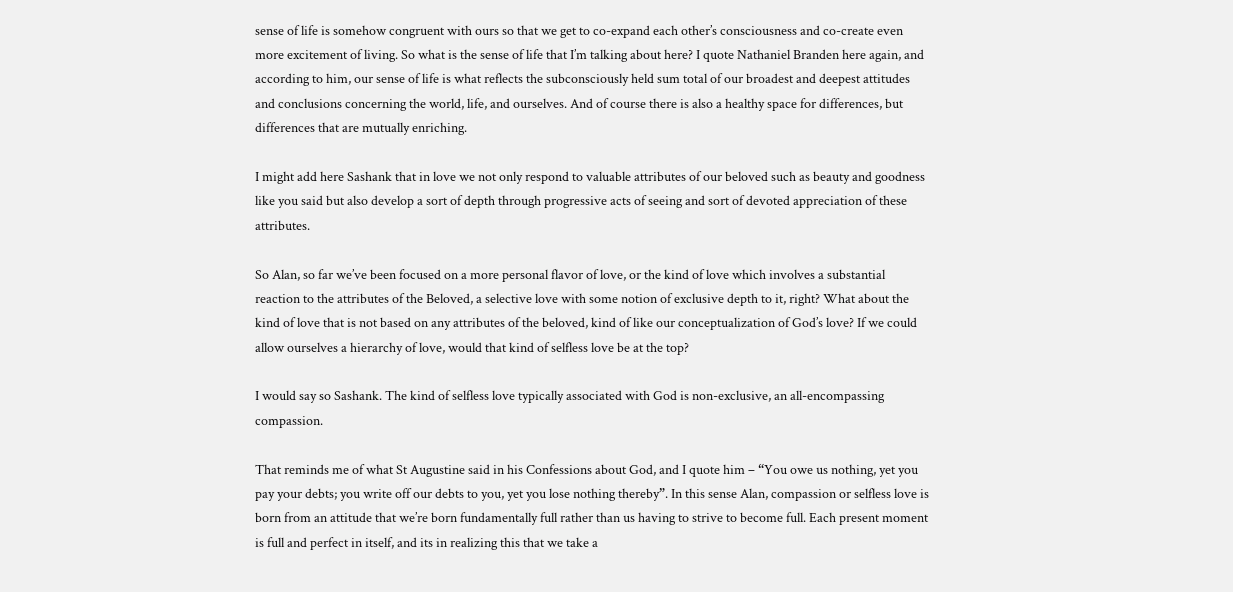sense of life is somehow congruent with ours so that we get to co-expand each other’s consciousness and co-create even more excitement of living. So what is the sense of life that I’m talking about here? I quote Nathaniel Branden here again, and according to him, our sense of life is what reflects the subconsciously held sum total of our broadest and deepest attitudes and conclusions concerning the world, life, and ourselves. And of course there is also a healthy space for differences, but differences that are mutually enriching.

I might add here Sashank that in love we not only respond to valuable attributes of our beloved such as beauty and goodness like you said but also develop a sort of depth through progressive acts of seeing and sort of devoted appreciation of these attributes.

So Alan, so far we’ve been focused on a more personal flavor of love, or the kind of love which involves a substantial reaction to the attributes of the Beloved, a selective love with some notion of exclusive depth to it, right? What about the kind of love that is not based on any attributes of the beloved, kind of like our conceptualization of God’s love? If we could allow ourselves a hierarchy of love, would that kind of selfless love be at the top?

I would say so Sashank. The kind of selfless love typically associated with God is non-exclusive, an all-encompassing compassion.

That reminds me of what St Augustine said in his Confessions about God, and I quote him – “You owe us nothing, yet you pay your debts; you write off our debts to you, yet you lose nothing thereby”. In this sense Alan, compassion or selfless love is born from an attitude that we’re born fundamentally full rather than us having to strive to become full. Each present moment is full and perfect in itself, and its in realizing this that we take a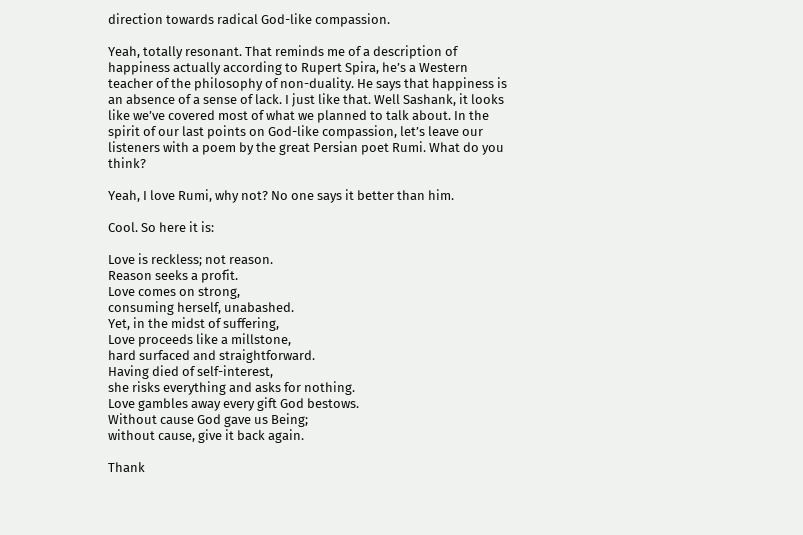direction towards radical God-like compassion.

Yeah, totally resonant. That reminds me of a description of happiness actually according to Rupert Spira, he’s a Western teacher of the philosophy of non-duality. He says that happiness is an absence of a sense of lack. I just like that. Well Sashank, it looks like we’ve covered most of what we planned to talk about. In the spirit of our last points on God-like compassion, let’s leave our listeners with a poem by the great Persian poet Rumi. What do you think?

Yeah, I love Rumi, why not? No one says it better than him.

Cool. So here it is:

Love is reckless; not reason.
Reason seeks a profit.
Love comes on strong,
consuming herself, unabashed.
Yet, in the midst of suffering,
Love proceeds like a millstone,
hard surfaced and straightforward.
Having died of self-interest,
she risks everything and asks for nothing.
Love gambles away every gift God bestows.
Without cause God gave us Being;
without cause, give it back again.

Thank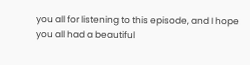you all for listening to this episode, and I hope you all had a beautiful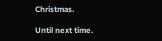Christmas.

Until next time.